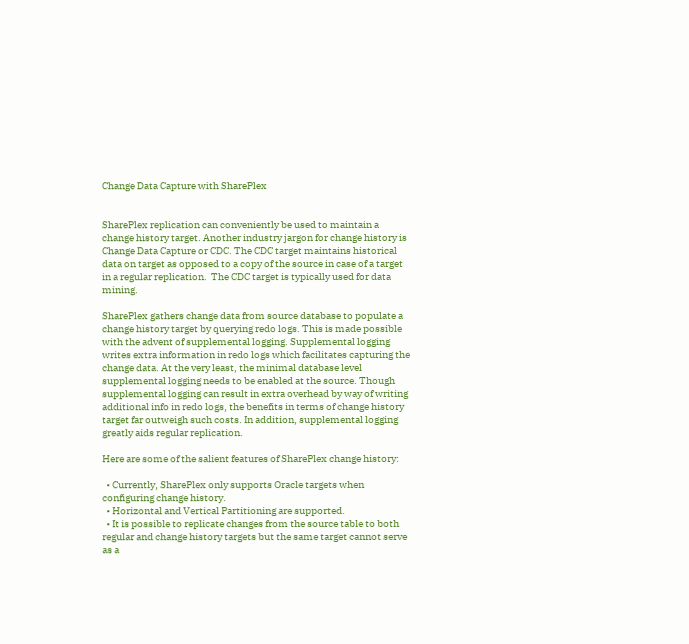Change Data Capture with SharePlex


SharePlex replication can conveniently be used to maintain a change history target. Another industry jargon for change history is Change Data Capture or CDC. The CDC target maintains historical data on target as opposed to a copy of the source in case of a target in a regular replication.  The CDC target is typically used for data mining.

SharePlex gathers change data from source database to populate a change history target by querying redo logs. This is made possible with the advent of supplemental logging. Supplemental logging writes extra information in redo logs which facilitates capturing the change data. At the very least, the minimal database level supplemental logging needs to be enabled at the source. Though supplemental logging can result in extra overhead by way of writing additional info in redo logs, the benefits in terms of change history target far outweigh such costs. In addition, supplemental logging greatly aids regular replication.

Here are some of the salient features of SharePlex change history:

  • Currently, SharePlex only supports Oracle targets when configuring change history.
  • Horizontal and Vertical Partitioning are supported.
  • It is possible to replicate changes from the source table to both regular and change history targets but the same target cannot serve as a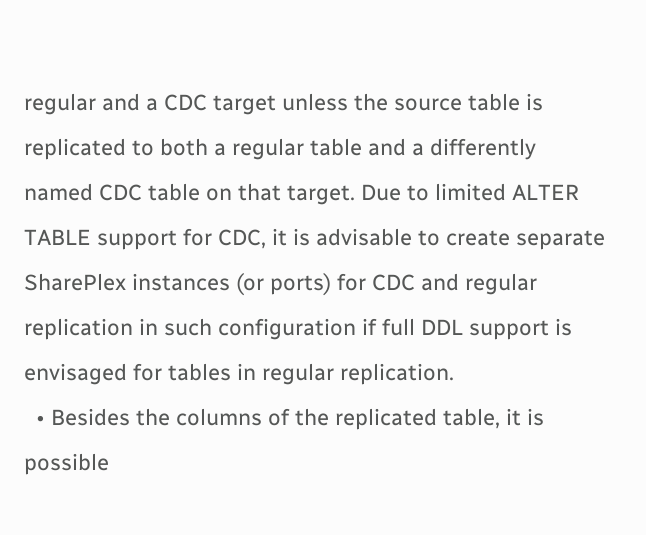regular and a CDC target unless the source table is replicated to both a regular table and a differently named CDC table on that target. Due to limited ALTER TABLE support for CDC, it is advisable to create separate SharePlex instances (or ports) for CDC and regular replication in such configuration if full DDL support is envisaged for tables in regular replication.
  • Besides the columns of the replicated table, it is possible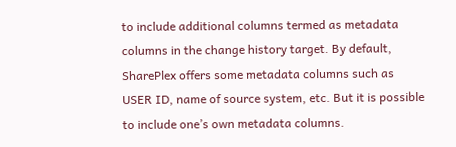to include additional columns termed as metadata columns in the change history target. By default, SharePlex offers some metadata columns such as USER ID, name of source system, etc. But it is possible to include one’s own metadata columns.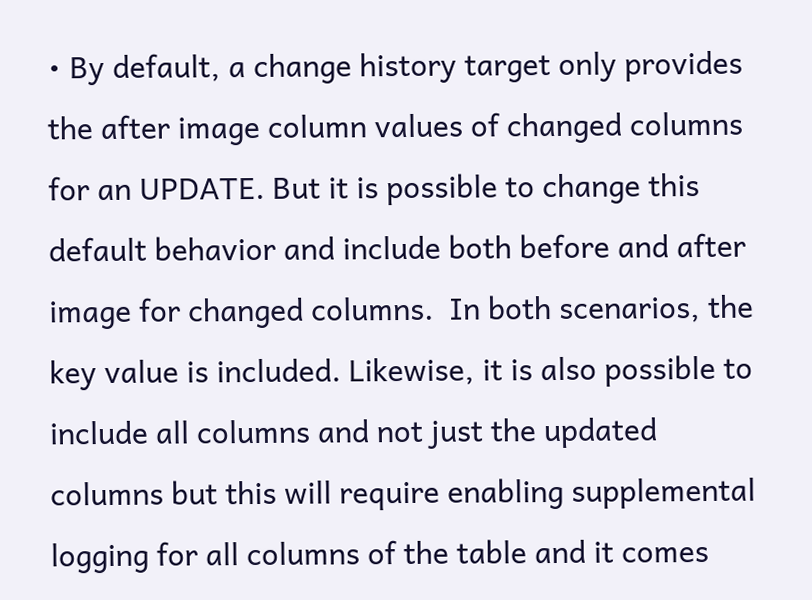• By default, a change history target only provides the after image column values of changed columns for an UPDATE. But it is possible to change this default behavior and include both before and after image for changed columns.  In both scenarios, the key value is included. Likewise, it is also possible to include all columns and not just the updated columns but this will require enabling supplemental logging for all columns of the table and it comes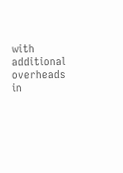with additional overheads in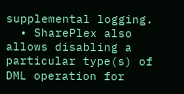supplemental logging.
  • SharePlex also allows disabling a particular type(s) of DML operation for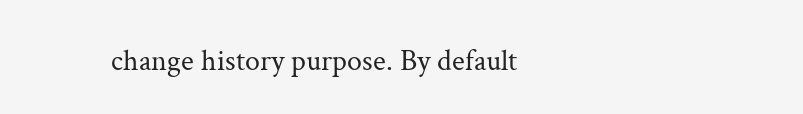change history purpose. By default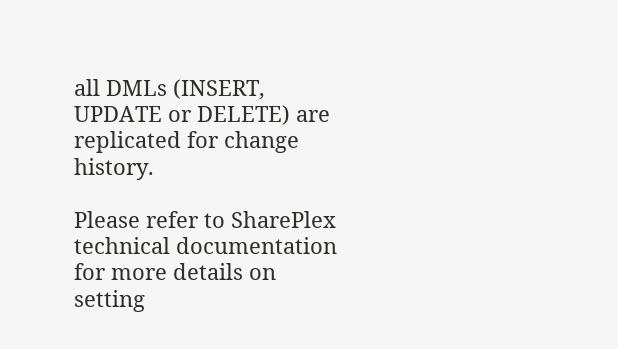all DMLs (INSERT, UPDATE or DELETE) are replicated for change history.

Please refer to SharePlex technical documentation for more details on setting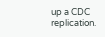up a CDC replication.